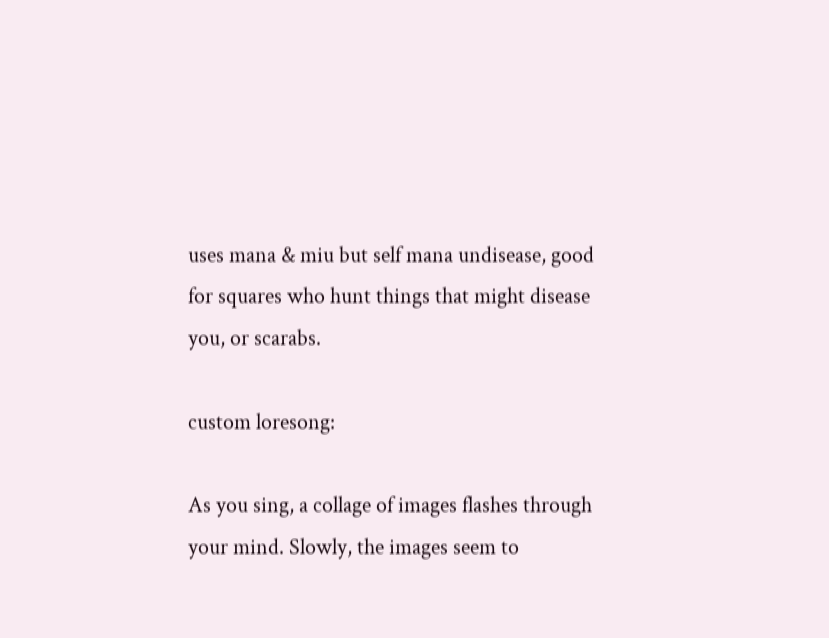uses mana & miu but self mana undisease, good for squares who hunt things that might disease you, or scarabs.

custom loresong:

As you sing, a collage of images flashes through your mind. Slowly, the images seem to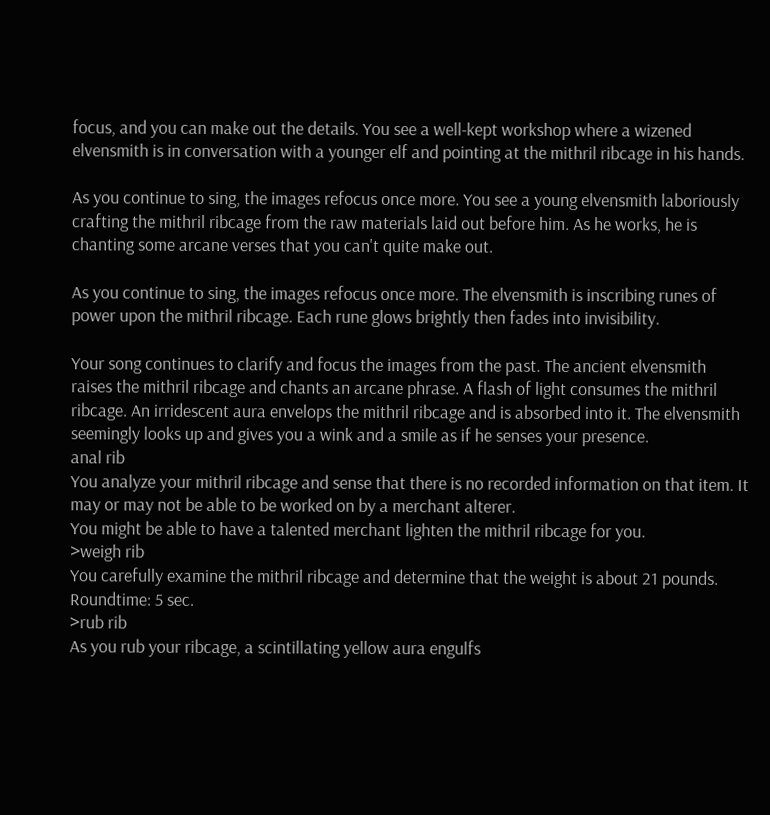focus, and you can make out the details. You see a well-kept workshop where a wizened elvensmith is in conversation with a younger elf and pointing at the mithril ribcage in his hands.

As you continue to sing, the images refocus once more. You see a young elvensmith laboriously crafting the mithril ribcage from the raw materials laid out before him. As he works, he is chanting some arcane verses that you can't quite make out.

As you continue to sing, the images refocus once more. The elvensmith is inscribing runes of power upon the mithril ribcage. Each rune glows brightly then fades into invisibility.

Your song continues to clarify and focus the images from the past. The ancient elvensmith raises the mithril ribcage and chants an arcane phrase. A flash of light consumes the mithril ribcage. An irridescent aura envelops the mithril ribcage and is absorbed into it. The elvensmith seemingly looks up and gives you a wink and a smile as if he senses your presence.
anal rib
You analyze your mithril ribcage and sense that there is no recorded information on that item. It may or may not be able to be worked on by a merchant alterer.
You might be able to have a talented merchant lighten the mithril ribcage for you.
>weigh rib
You carefully examine the mithril ribcage and determine that the weight is about 21 pounds.
Roundtime: 5 sec.
>rub rib
As you rub your ribcage, a scintillating yellow aura engulfs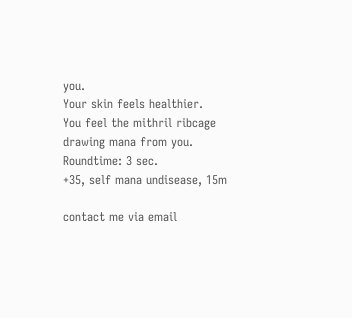you.
Your skin feels healthier.
You feel the mithril ribcage drawing mana from you.
Roundtime: 3 sec.
+35, self mana undisease, 15m

contact me via email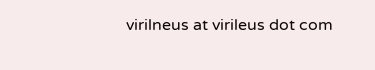virilneus at virileus dot com